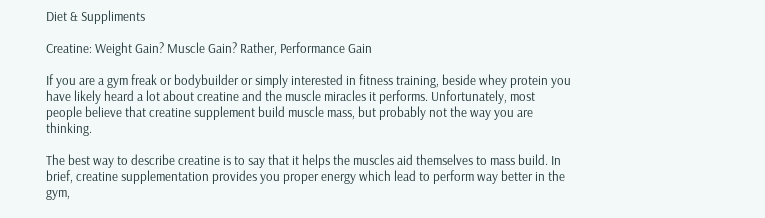Diet & Suppliments

Creatine: Weight Gain? Muscle Gain? Rather, Performance Gain

If you are a gym freak or bodybuilder or simply interested in fitness training, beside whey protein you have likely heard a lot about creatine and the muscle miracles it performs. Unfortunately, most people believe that creatine supplement build muscle mass, but probably not the way you are thinking.

The best way to describe creatine is to say that it helps the muscles aid themselves to mass build. In brief, creatine supplementation provides you proper energy which lead to perform way better in the gym,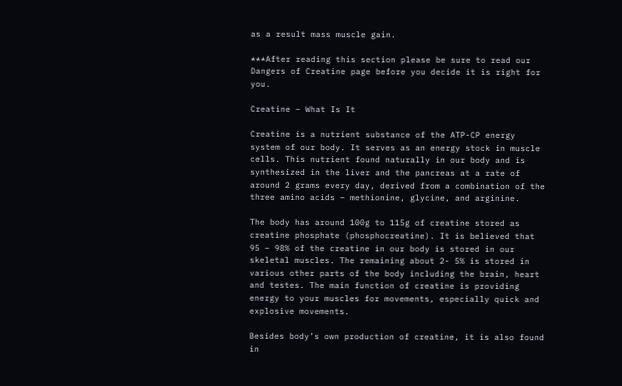as a result mass muscle gain.

***After reading this section please be sure to read our Dangers of Creatine page before you decide it is right for you.

Creatine – What Is It

Creatine is a nutrient substance of the ATP-CP energy system of our body. It serves as an energy stock in muscle cells. This nutrient found naturally in our body and is synthesized in the liver and the pancreas at a rate of around 2 grams every day, derived from a combination of the three amino acids – methionine, glycine, and arginine.

The body has around 100g to 115g of creatine stored as creatine phosphate (phosphocreatine). It is believed that 95 – 98% of the creatine in our body is stored in our skeletal muscles. The remaining about 2- 5% is stored in various other parts of the body including the brain, heart and testes. The main function of creatine is providing energy to your muscles for movements, especially quick and explosive movements.

Besides body’s own production of creatine, it is also found in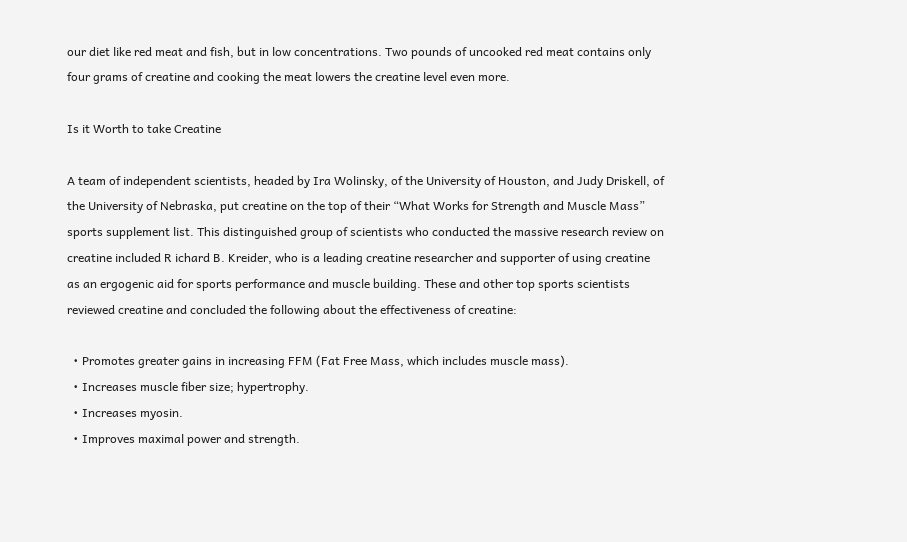our diet like red meat and fish, but in low concentrations. Two pounds of uncooked red meat contains only four grams of creatine and cooking the meat lowers the creatine level even more.

Is it Worth to take Creatine

A team of independent scientists, headed by Ira Wolinsky, of the University of Houston, and Judy Driskell, of the University of Nebraska, put creatine on the top of their “What Works for Strength and Muscle Mass” sports supplement list. This distinguished group of scientists who conducted the massive research review on creatine included R ichard B. Kreider, who is a leading creatine researcher and supporter of using creatine as an ergogenic aid for sports performance and muscle building. These and other top sports scientists reviewed creatine and concluded the following about the effectiveness of creatine:

  • Promotes greater gains in increasing FFM (Fat Free Mass, which includes muscle mass).
  • Increases muscle fiber size; hypertrophy.
  • Increases myosin.
  • Improves maximal power and strength.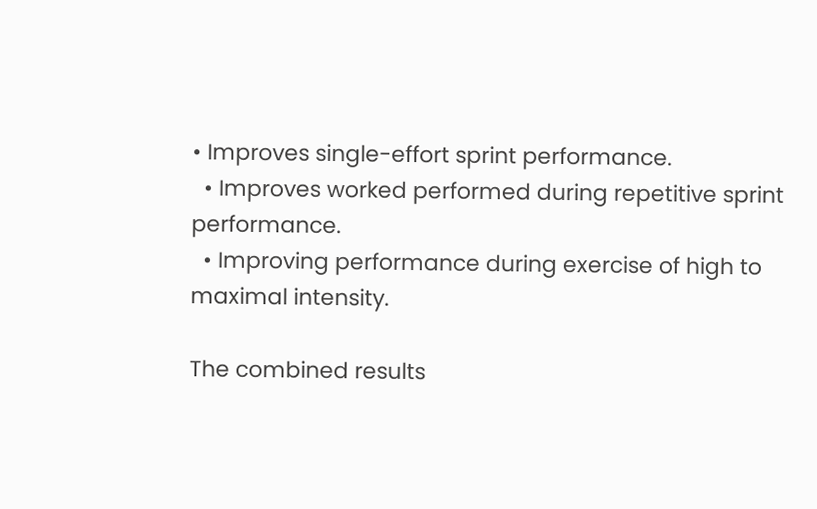• Improves single-effort sprint performance.
  • Improves worked performed during repetitive sprint performance.
  • Improving performance during exercise of high to maximal intensity.

The combined results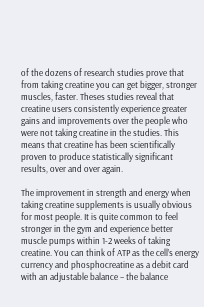of the dozens of research studies prove that from taking creatine you can get bigger, stronger muscles, faster. Theses studies reveal that creatine users consistently experience greater gains and improvements over the people who were not taking creatine in the studies. This means that creatine has been scientifically proven to produce statistically significant results, over and over again.

The improvement in strength and energy when taking creatine supplements is usually obvious for most people. It is quite common to feel stronger in the gym and experience better muscle pumps within 1-2 weeks of taking creatine. You can think of ATP as the cell’s energy currency and phosphocreatine as a debit card with an adjustable balance – the balance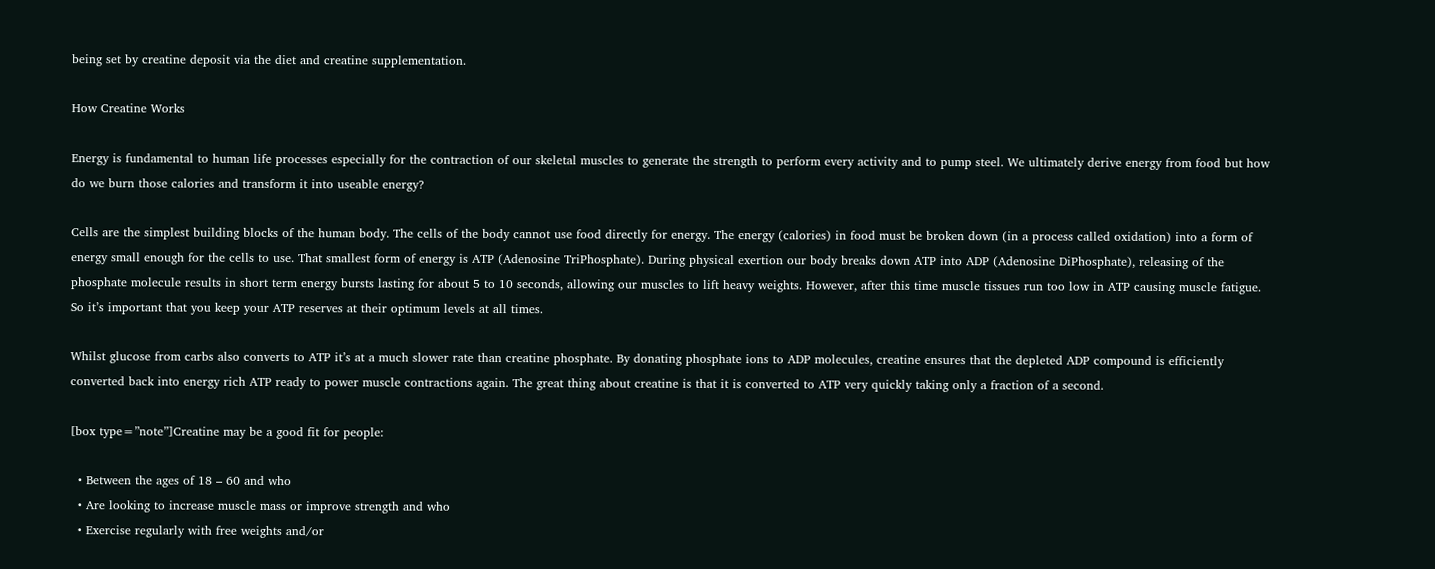being set by creatine deposit via the diet and creatine supplementation.

How Creatine Works

Energy is fundamental to human life processes especially for the contraction of our skeletal muscles to generate the strength to perform every activity and to pump steel. We ultimately derive energy from food but how do we burn those calories and transform it into useable energy?

Cells are the simplest building blocks of the human body. The cells of the body cannot use food directly for energy. The energy (calories) in food must be broken down (in a process called oxidation) into a form of energy small enough for the cells to use. That smallest form of energy is ATP (Adenosine TriPhosphate). During physical exertion our body breaks down ATP into ADP (Adenosine DiPhosphate), releasing of the phosphate molecule results in short term energy bursts lasting for about 5 to 10 seconds, allowing our muscles to lift heavy weights. However, after this time muscle tissues run too low in ATP causing muscle fatigue. So it’s important that you keep your ATP reserves at their optimum levels at all times.

Whilst glucose from carbs also converts to ATP it’s at a much slower rate than creatine phosphate. By donating phosphate ions to ADP molecules, creatine ensures that the depleted ADP compound is efficiently converted back into energy rich ATP ready to power muscle contractions again. The great thing about creatine is that it is converted to ATP very quickly taking only a fraction of a second.

[box type=”note”]Creatine may be a good fit for people:

  • Between the ages of 18 – 60 and who
  • Are looking to increase muscle mass or improve strength and who
  • Exercise regularly with free weights and/or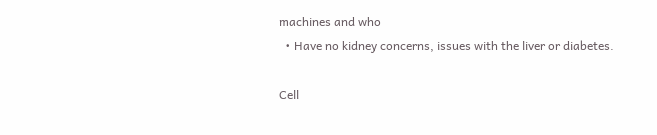machines and who
  • Have no kidney concerns, issues with the liver or diabetes.

Cell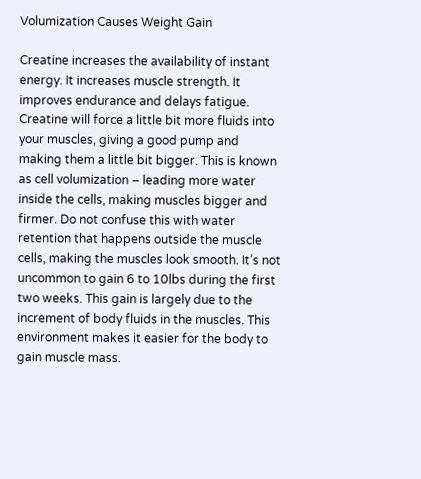Volumization Causes Weight Gain

Creatine increases the availability of instant energy. It increases muscle strength. It improves endurance and delays fatigue. Creatine will force a little bit more fluids into your muscles, giving a good pump and making them a little bit bigger. This is known as cell volumization – leading more water inside the cells, making muscles bigger and firmer. Do not confuse this with water retention that happens outside the muscle cells, making the muscles look smooth. It’s not uncommon to gain 6 to 10lbs during the first two weeks. This gain is largely due to the increment of body fluids in the muscles. This environment makes it easier for the body to gain muscle mass.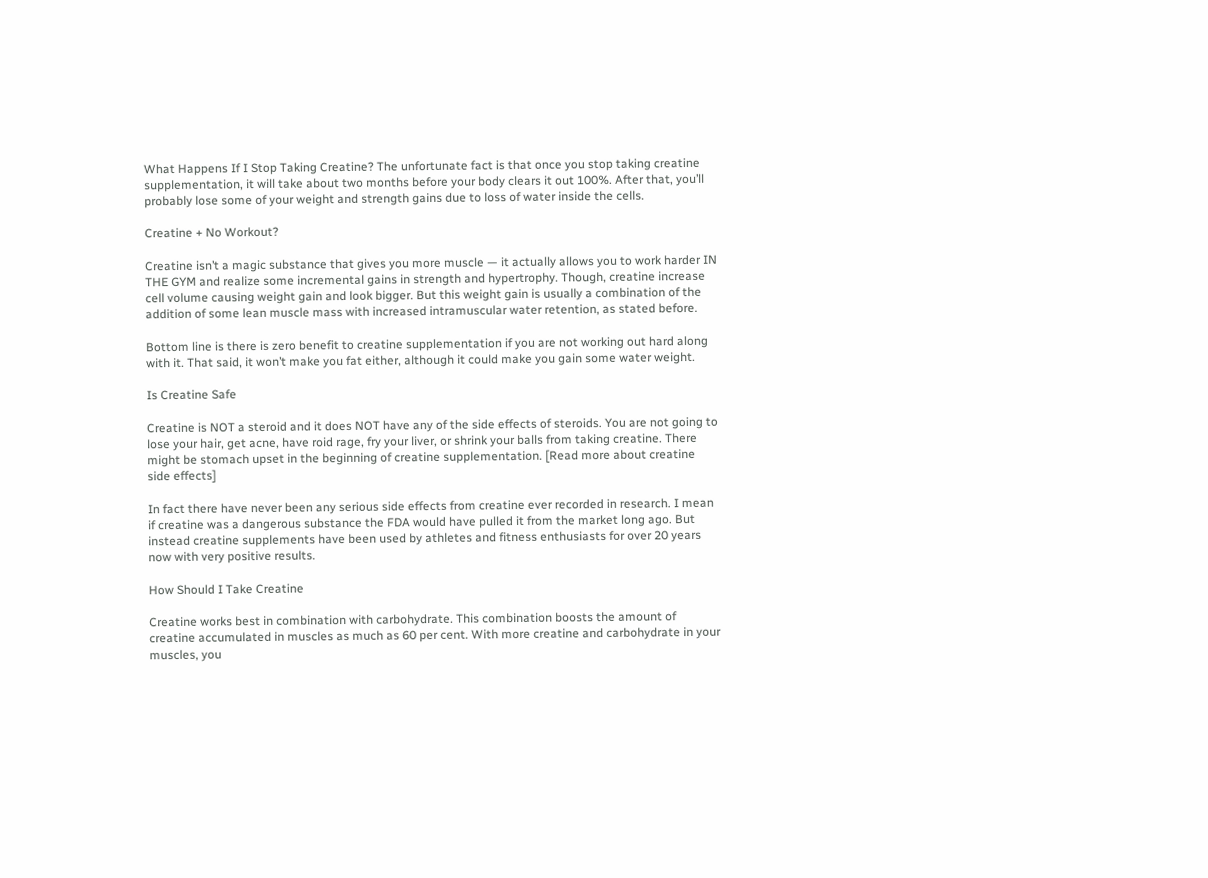What Happens If I Stop Taking Creatine? The unfortunate fact is that once you stop taking creatine supplementation, it will take about two months before your body clears it out 100%. After that, you’ll probably lose some of your weight and strength gains due to loss of water inside the cells.

Creatine + No Workout?

Creatine isn’t a magic substance that gives you more muscle — it actually allows you to work harder IN THE GYM and realize some incremental gains in strength and hypertrophy. Though, creatine increase cell volume causing weight gain and look bigger. But this weight gain is usually a combination of the addition of some lean muscle mass with increased intramuscular water retention, as stated before.

Bottom line is there is zero benefit to creatine supplementation if you are not working out hard along with it. That said, it won’t make you fat either, although it could make you gain some water weight.

Is Creatine Safe

Creatine is NOT a steroid and it does NOT have any of the side effects of steroids. You are not going to lose your hair, get acne, have roid rage, fry your liver, or shrink your balls from taking creatine. There might be stomach upset in the beginning of creatine supplementation. [Read more about creatine side effects]

In fact there have never been any serious side effects from creatine ever recorded in research. I mean if creatine was a dangerous substance the FDA would have pulled it from the market long ago. But instead creatine supplements have been used by athletes and fitness enthusiasts for over 20 years now with very positive results.

How Should I Take Creatine

Creatine works best in combination with carbohydrate. This combination boosts the amount of creatine accumulated in muscles as much as 60 per cent. With more creatine and carbohydrate in your muscles, you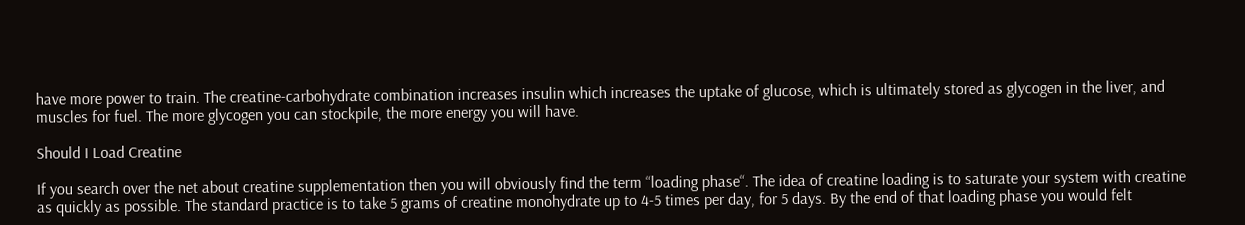have more power to train. The creatine-carbohydrate combination increases insulin which increases the uptake of glucose, which is ultimately stored as glycogen in the liver, and muscles for fuel. The more glycogen you can stockpile, the more energy you will have.

Should I Load Creatine

If you search over the net about creatine supplementation then you will obviously find the term “loading phase“. The idea of creatine loading is to saturate your system with creatine as quickly as possible. The standard practice is to take 5 grams of creatine monohydrate up to 4-5 times per day, for 5 days. By the end of that loading phase you would felt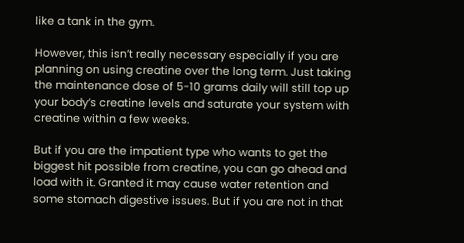like a tank in the gym.

However, this isn’t really necessary especially if you are planning on using creatine over the long term. Just taking the maintenance dose of 5-10 grams daily will still top up your body’s creatine levels and saturate your system with creatine within a few weeks.

But if you are the impatient type who wants to get the biggest hit possible from creatine, you can go ahead and load with it. Granted it may cause water retention and some stomach digestive issues. But if you are not in that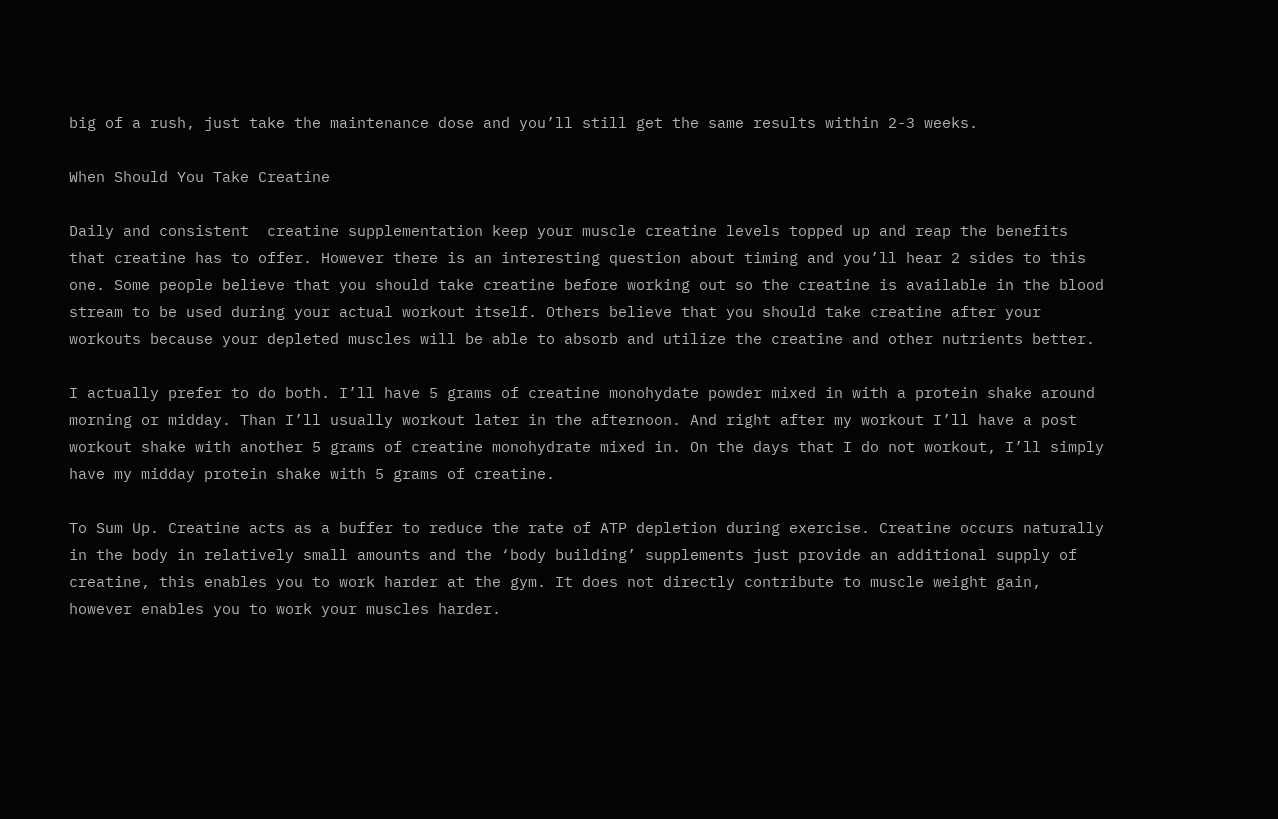big of a rush, just take the maintenance dose and you’ll still get the same results within 2-3 weeks.

When Should You Take Creatine

Daily and consistent  creatine supplementation keep your muscle creatine levels topped up and reap the benefits that creatine has to offer. However there is an interesting question about timing and you’ll hear 2 sides to this one. Some people believe that you should take creatine before working out so the creatine is available in the blood stream to be used during your actual workout itself. Others believe that you should take creatine after your workouts because your depleted muscles will be able to absorb and utilize the creatine and other nutrients better.

I actually prefer to do both. I’ll have 5 grams of creatine monohydate powder mixed in with a protein shake around morning or midday. Than I’ll usually workout later in the afternoon. And right after my workout I’ll have a post workout shake with another 5 grams of creatine monohydrate mixed in. On the days that I do not workout, I’ll simply have my midday protein shake with 5 grams of creatine.

To Sum Up. Creatine acts as a buffer to reduce the rate of ATP depletion during exercise. Creatine occurs naturally in the body in relatively small amounts and the ‘body building’ supplements just provide an additional supply of creatine, this enables you to work harder at the gym. It does not directly contribute to muscle weight gain, however enables you to work your muscles harder.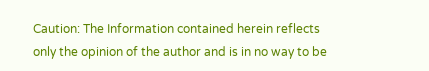Caution: The Information contained herein reflects only the opinion of the author and is in no way to be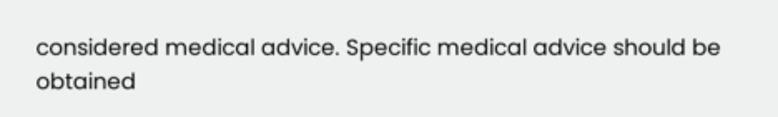considered medical advice. Specific medical advice should be obtained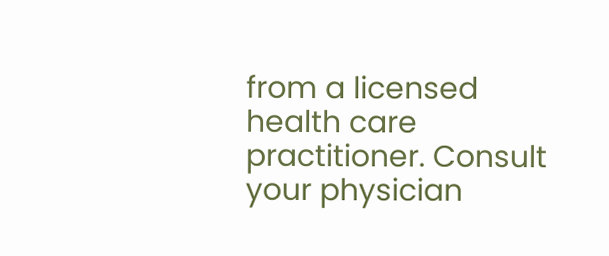from a licensed health care practitioner. Consult your physician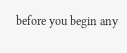before you begin any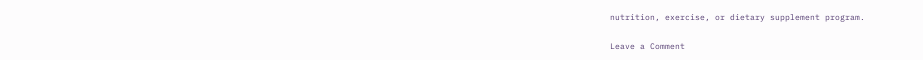nutrition, exercise, or dietary supplement program.

Leave a Comment